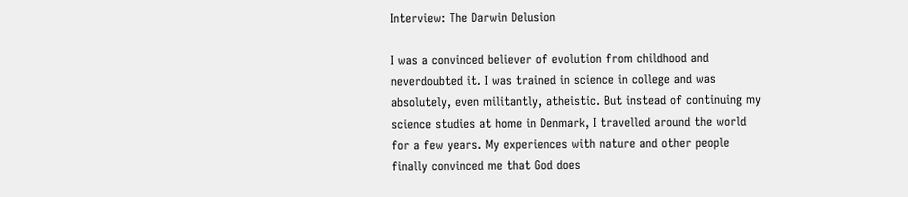Interview: The Darwin Delusion

I was a convinced believer of evolution from childhood and neverdoubted it. I was trained in science in college and was absolutely, even militantly, atheistic. But instead of continuing my science studies at home in Denmark, I travelled around the world for a few years. My experiences with nature and other people finally convinced me that God does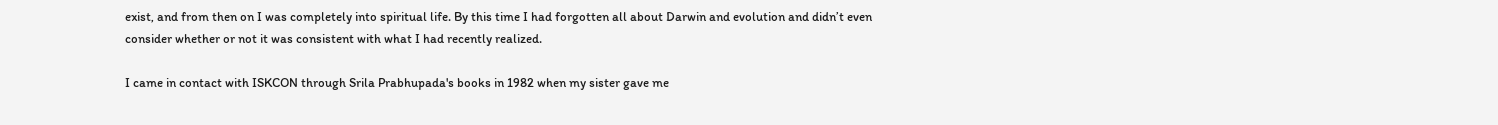exist, and from then on I was completely into spiritual life. By this time I had forgotten all about Darwin and evolution and didn’t even consider whether or not it was consistent with what I had recently realized.

I came in contact with ISKCON through Srila Prabhupada's books in 1982 when my sister gave me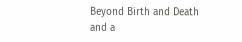Beyond Birth and Death and a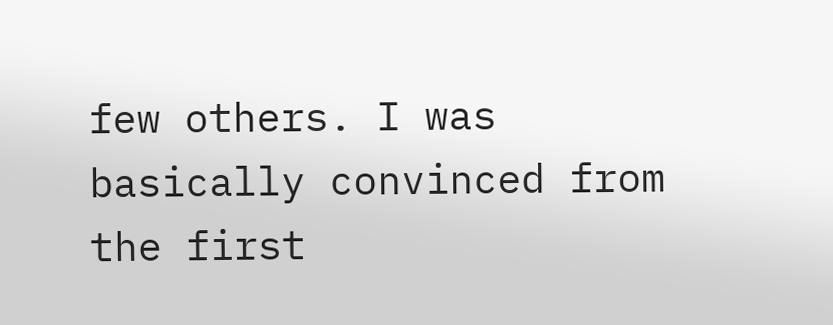few others. I was basically convinced from the first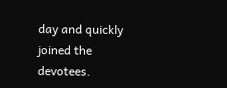day and quickly joined the devotees.